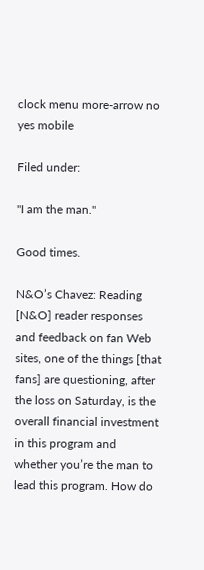clock menu more-arrow no yes mobile

Filed under:

"I am the man."

Good times.

N&O’s Chavez: Reading [N&O] reader responses and feedback on fan Web sites, one of the things [that fans] are questioning, after the loss on Saturday, is the overall financial investment in this program and whether you’re the man to lead this program. How do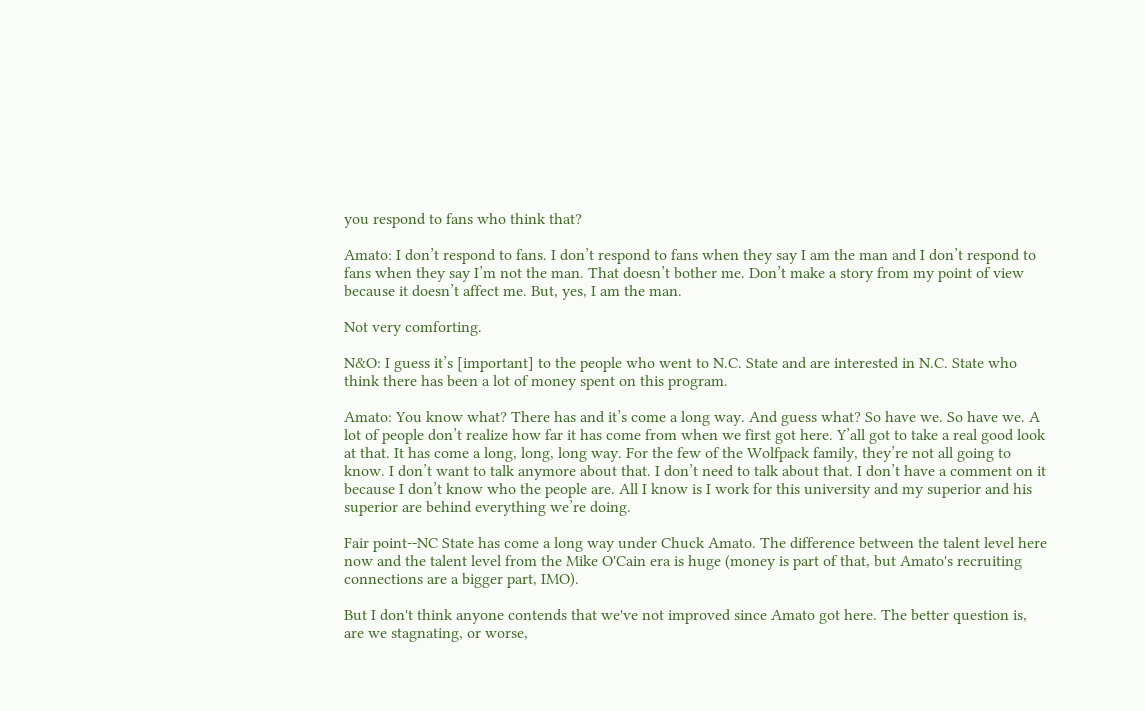you respond to fans who think that?

Amato: I don’t respond to fans. I don’t respond to fans when they say I am the man and I don’t respond to fans when they say I’m not the man. That doesn’t bother me. Don’t make a story from my point of view because it doesn’t affect me. But, yes, I am the man.

Not very comforting.

N&O: I guess it’s [important] to the people who went to N.C. State and are interested in N.C. State who think there has been a lot of money spent on this program.

Amato: You know what? There has and it’s come a long way. And guess what? So have we. So have we. A lot of people don’t realize how far it has come from when we first got here. Y’all got to take a real good look at that. It has come a long, long, long way. For the few of the Wolfpack family, they’re not all going to know. I don’t want to talk anymore about that. I don’t need to talk about that. I don’t have a comment on it because I don’t know who the people are. All I know is I work for this university and my superior and his superior are behind everything we’re doing.

Fair point--NC State has come a long way under Chuck Amato. The difference between the talent level here now and the talent level from the Mike O'Cain era is huge (money is part of that, but Amato's recruiting connections are a bigger part, IMO).

But I don't think anyone contends that we've not improved since Amato got here. The better question is, are we stagnating, or worse,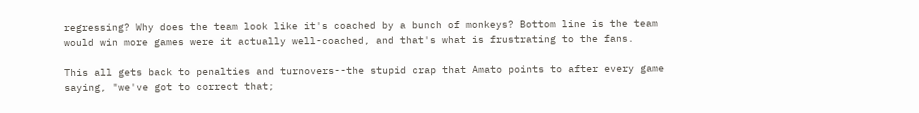regressing? Why does the team look like it's coached by a bunch of monkeys? Bottom line is the team would win more games were it actually well-coached, and that's what is frustrating to the fans.

This all gets back to penalties and turnovers--the stupid crap that Amato points to after every game saying, "we've got to correct that;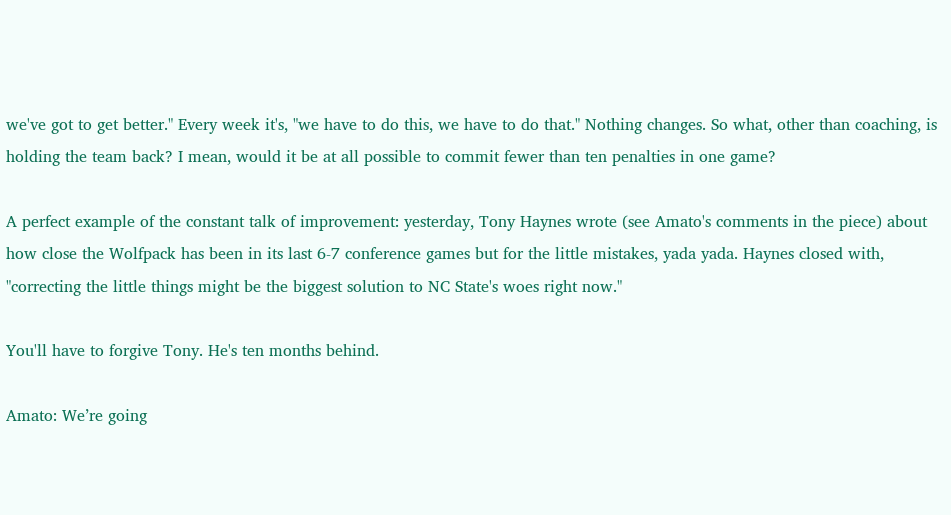we've got to get better." Every week it's, "we have to do this, we have to do that." Nothing changes. So what, other than coaching, is holding the team back? I mean, would it be at all possible to commit fewer than ten penalties in one game?

A perfect example of the constant talk of improvement: yesterday, Tony Haynes wrote (see Amato's comments in the piece) about how close the Wolfpack has been in its last 6-7 conference games but for the little mistakes, yada yada. Haynes closed with, "correcting the little things might be the biggest solution to NC State's woes right now."

You'll have to forgive Tony. He's ten months behind.

Amato: We’re going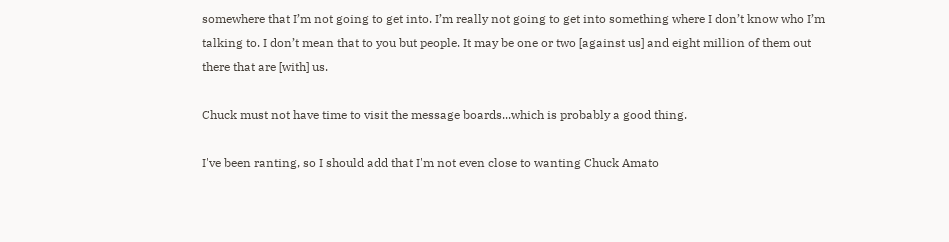somewhere that I’m not going to get into. I’m really not going to get into something where I don’t know who I’m talking to. I don’t mean that to you but people. It may be one or two [against us] and eight million of them out there that are [with] us.

Chuck must not have time to visit the message boards...which is probably a good thing.

I've been ranting, so I should add that I'm not even close to wanting Chuck Amato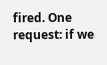fired. One request: if we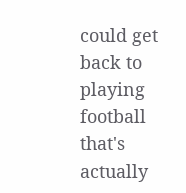could get back to playing football that's actually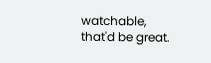watchable, that'd be great.